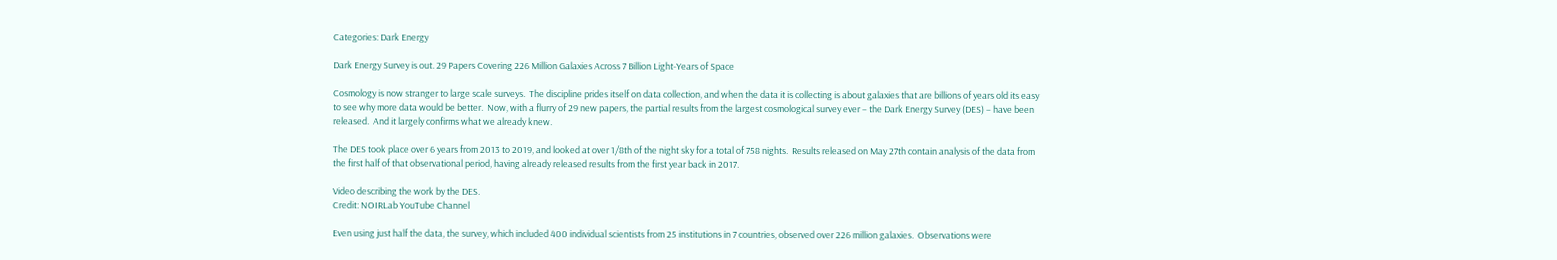Categories: Dark Energy

Dark Energy Survey is out. 29 Papers Covering 226 Million Galaxies Across 7 Billion Light-Years of Space

Cosmology is now stranger to large scale surveys.  The discipline prides itself on data collection, and when the data it is collecting is about galaxies that are billions of years old its easy to see why more data would be better.  Now, with a flurry of 29 new papers, the partial results from the largest cosmological survey ever – the Dark Energy Survey (DES) – have been released.  And it largely confirms what we already knew.

The DES took place over 6 years from 2013 to 2019, and looked at over 1/8th of the night sky for a total of 758 nights.  Results released on May 27th contain analysis of the data from the first half of that observational period, having already released results from the first year back in 2017.

Video describing the work by the DES.
Credit: NOIRLab YouTube Channel

Even using just half the data, the survey, which included 400 individual scientists from 25 institutions in 7 countries, observed over 226 million galaxies.  Observations were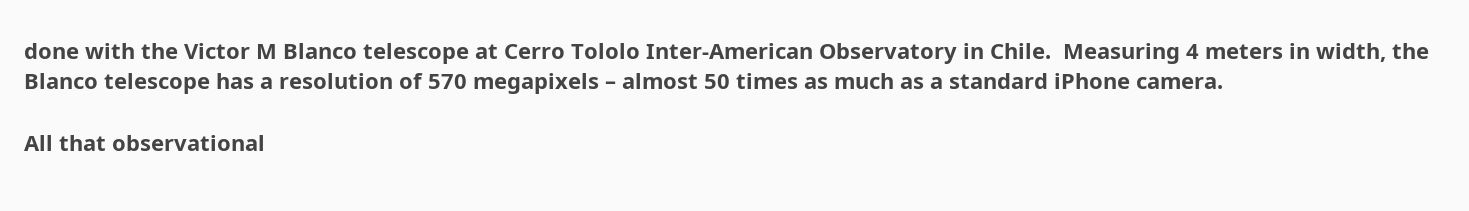done with the Victor M Blanco telescope at Cerro Tololo Inter-American Observatory in Chile.  Measuring 4 meters in width, the Blanco telescope has a resolution of 570 megapixels – almost 50 times as much as a standard iPhone camera.

All that observational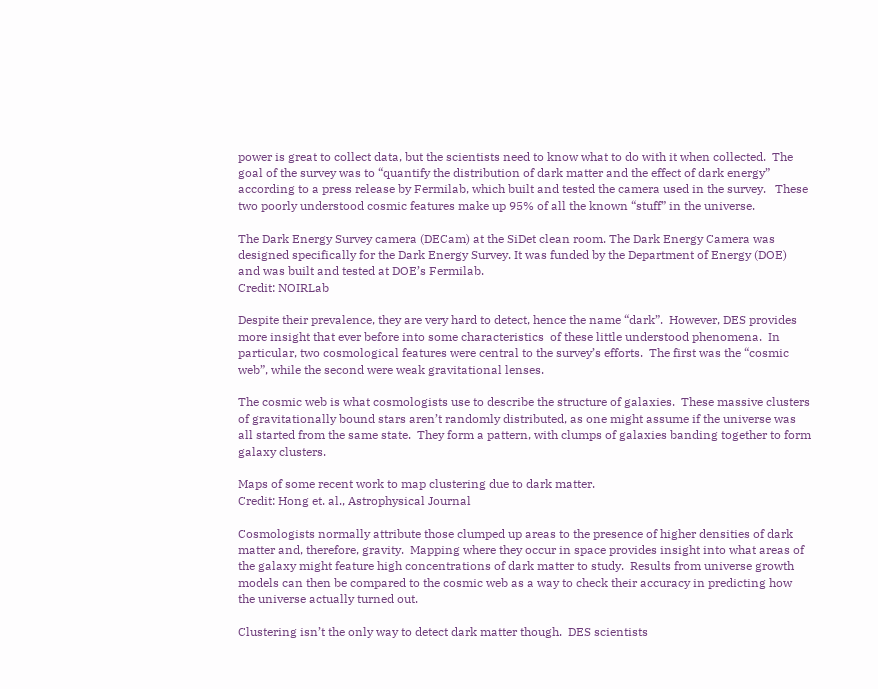power is great to collect data, but the scientists need to know what to do with it when collected.  The goal of the survey was to “quantify the distribution of dark matter and the effect of dark energy” according to a press release by Fermilab, which built and tested the camera used in the survey.   These two poorly understood cosmic features make up 95% of all the known “stuff” in the universe.

The Dark Energy Survey camera (DECam) at the SiDet clean room. The Dark Energy Camera was designed specifically for the Dark Energy Survey. It was funded by the Department of Energy (DOE) and was built and tested at DOE’s Fermilab.
Credit: NOIRLab

Despite their prevalence, they are very hard to detect, hence the name “dark”.  However, DES provides more insight that ever before into some characteristics  of these little understood phenomena.  In particular, two cosmological features were central to the survey’s efforts.  The first was the “cosmic web”, while the second were weak gravitational lenses.

The cosmic web is what cosmologists use to describe the structure of galaxies.  These massive clusters of gravitationally bound stars aren’t randomly distributed, as one might assume if the universe was all started from the same state.  They form a pattern, with clumps of galaxies banding together to form galaxy clusters.

Maps of some recent work to map clustering due to dark matter.
Credit: Hong et. al., Astrophysical Journal

Cosmologists normally attribute those clumped up areas to the presence of higher densities of dark matter and, therefore, gravity.  Mapping where they occur in space provides insight into what areas of the galaxy might feature high concentrations of dark matter to study.  Results from universe growth models can then be compared to the cosmic web as a way to check their accuracy in predicting how the universe actually turned out.

Clustering isn’t the only way to detect dark matter though.  DES scientists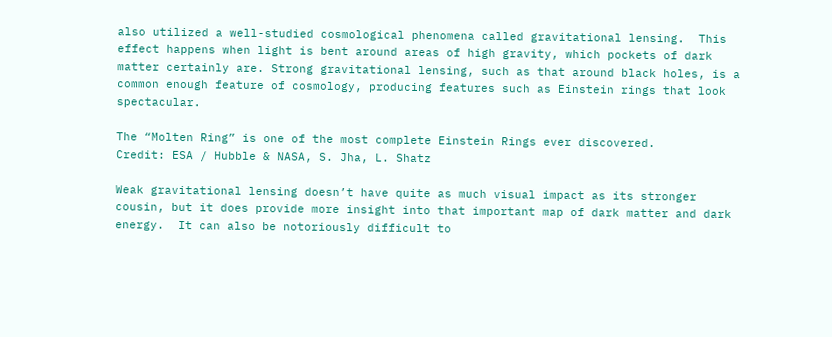also utilized a well-studied cosmological phenomena called gravitational lensing.  This effect happens when light is bent around areas of high gravity, which pockets of dark matter certainly are. Strong gravitational lensing, such as that around black holes, is a common enough feature of cosmology, producing features such as Einstein rings that look spectacular.

The “Molten Ring” is one of the most complete Einstein Rings ever discovered.
Credit: ESA / Hubble & NASA, S. Jha, L. Shatz

Weak gravitational lensing doesn’t have quite as much visual impact as its stronger cousin, but it does provide more insight into that important map of dark matter and dark energy.  It can also be notoriously difficult to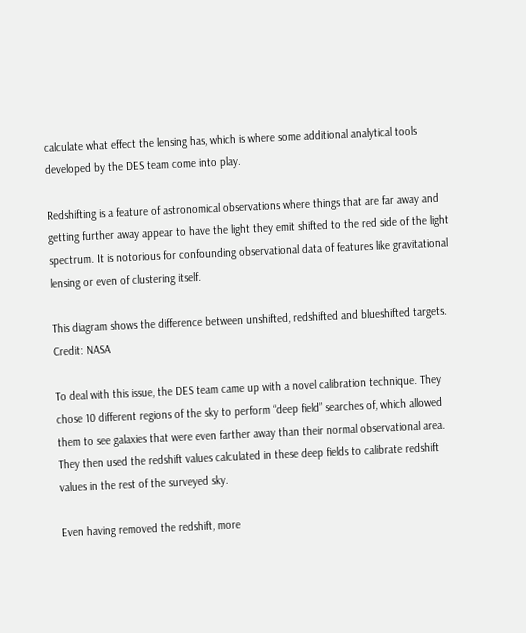calculate what effect the lensing has, which is where some additional analytical tools developed by the DES team come into play.

Redshifting is a feature of astronomical observations where things that are far away and getting further away appear to have the light they emit shifted to the red side of the light spectrum. It is notorious for confounding observational data of features like gravitational lensing or even of clustering itself.

This diagram shows the difference between unshifted, redshifted and blueshifted targets.
Credit: NASA

To deal with this issue, the DES team came up with a novel calibration technique. They chose 10 different regions of the sky to perform “deep field” searches of, which allowed them to see galaxies that were even farther away than their normal observational area.  They then used the redshift values calculated in these deep fields to calibrate redshift values in the rest of the surveyed sky.

Even having removed the redshift, more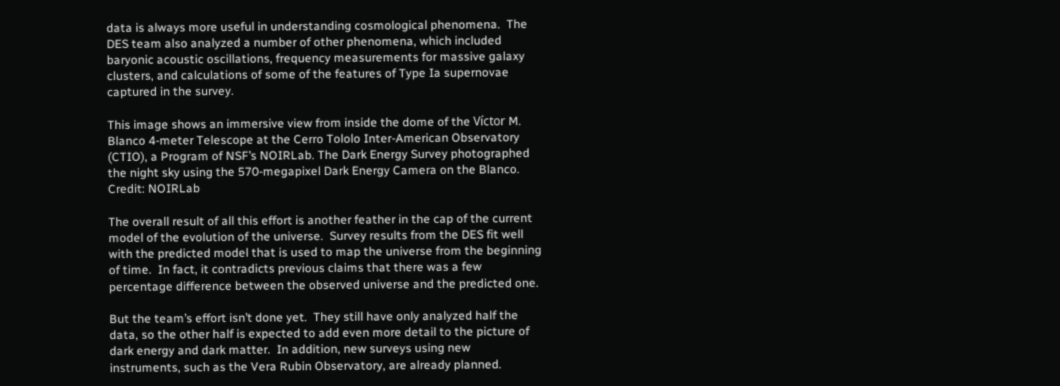data is always more useful in understanding cosmological phenomena.  The DES team also analyzed a number of other phenomena, which included baryonic acoustic oscillations, frequency measurements for massive galaxy clusters, and calculations of some of the features of Type Ia supernovae captured in the survey.

This image shows an immersive view from inside the dome of the Víctor M. Blanco 4-meter Telescope at the Cerro Tololo Inter-American Observatory (CTIO), a Program of NSF’s NOIRLab. The Dark Energy Survey photographed the night sky using the 570-megapixel Dark Energy Camera on the Blanco.
Credit: NOIRLab

The overall result of all this effort is another feather in the cap of the current model of the evolution of the universe.  Survey results from the DES fit well with the predicted model that is used to map the universe from the beginning of time.  In fact, it contradicts previous claims that there was a few percentage difference between the observed universe and the predicted one.

But the team’s effort isn’t done yet.  They still have only analyzed half the data, so the other half is expected to add even more detail to the picture of dark energy and dark matter.  In addition, new surveys using new instruments, such as the Vera Rubin Observatory, are already planned.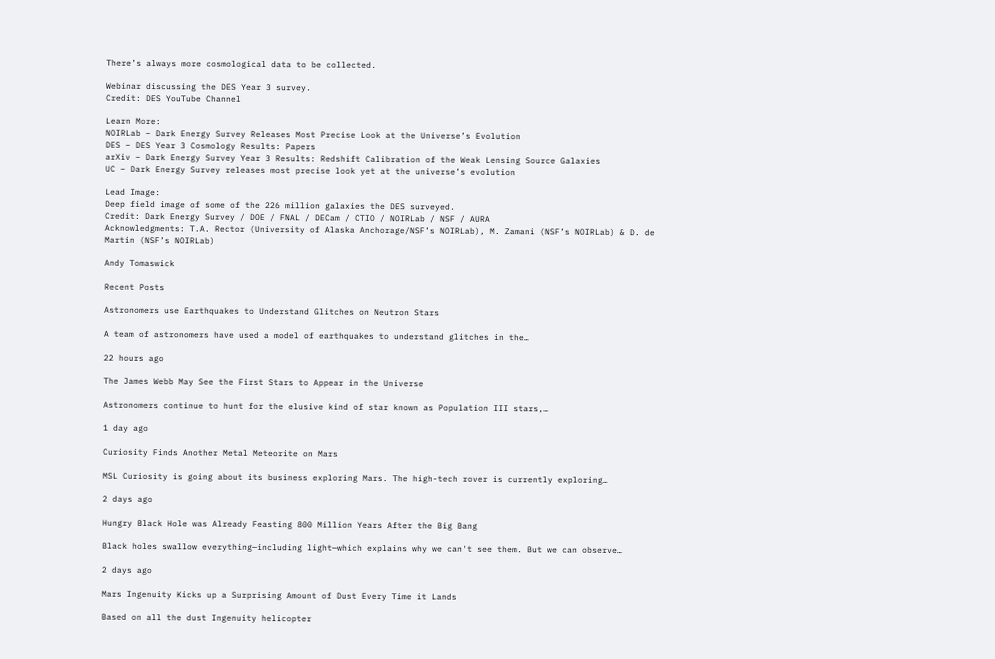There’s always more cosmological data to be collected.

Webinar discussing the DES Year 3 survey.
Credit: DES YouTube Channel

Learn More:
NOIRLab – Dark Energy Survey Releases Most Precise Look at the Universe’s Evolution
DES – DES Year 3 Cosmology Results: Papers
arXiv – Dark Energy Survey Year 3 Results: Redshift Calibration of the Weak Lensing Source Galaxies
UC – Dark Energy Survey releases most precise look yet at the universe’s evolution

Lead Image:
Deep field image of some of the 226 million galaxies the DES surveyed.
Credit: Dark Energy Survey / DOE / FNAL / DECam / CTIO / NOIRLab / NSF / AURA
Acknowledgments: T.A. Rector (University of Alaska Anchorage/NSF’s NOIRLab), M. Zamani (NSF’s NOIRLab) & D. de Martin (NSF’s NOIRLab)

Andy Tomaswick

Recent Posts

Astronomers use Earthquakes to Understand Glitches on Neutron Stars

A team of astronomers have used a model of earthquakes to understand glitches in the…

22 hours ago

The James Webb May See the First Stars to Appear in the Universe

Astronomers continue to hunt for the elusive kind of star known as Population III stars,…

1 day ago

Curiosity Finds Another Metal Meteorite on Mars

MSL Curiosity is going about its business exploring Mars. The high-tech rover is currently exploring…

2 days ago

Hungry Black Hole was Already Feasting 800 Million Years After the Big Bang

Black holes swallow everything—including light—which explains why we can't see them. But we can observe…

2 days ago

Mars Ingenuity Kicks up a Surprising Amount of Dust Every Time it Lands

Based on all the dust Ingenuity helicopter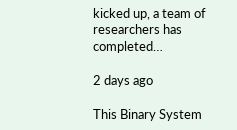kicked up, a team of researchers has completed…

2 days ago

This Binary System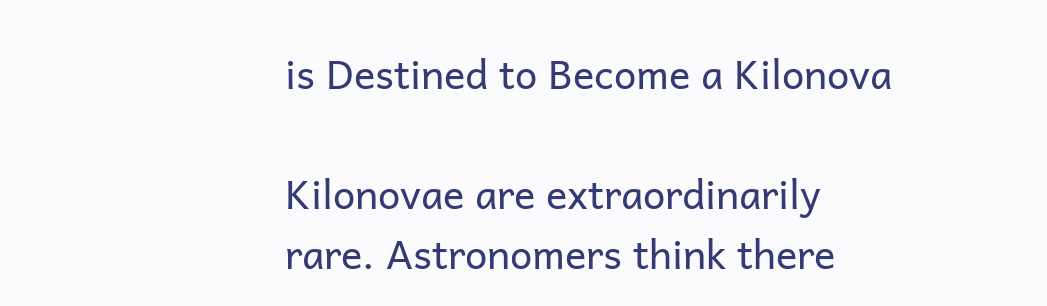is Destined to Become a Kilonova

Kilonovae are extraordinarily rare. Astronomers think there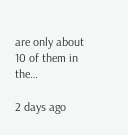are only about 10 of them in the…

2 days ago